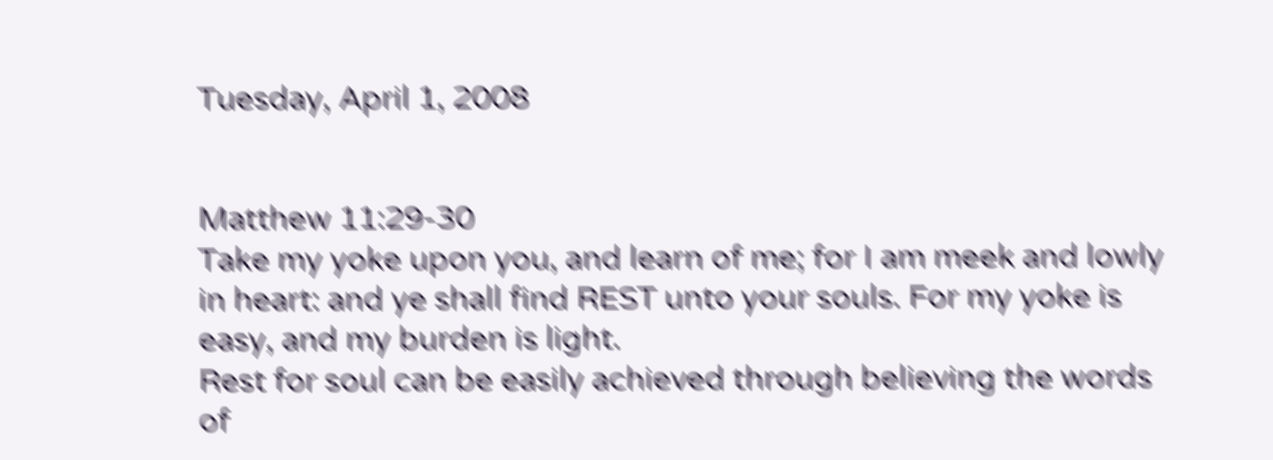Tuesday, April 1, 2008


Matthew 11:29-30
Take my yoke upon you, and learn of me; for I am meek and lowly in heart: and ye shall find REST unto your souls. For my yoke is easy, and my burden is light.
Rest for soul can be easily achieved through believing the words of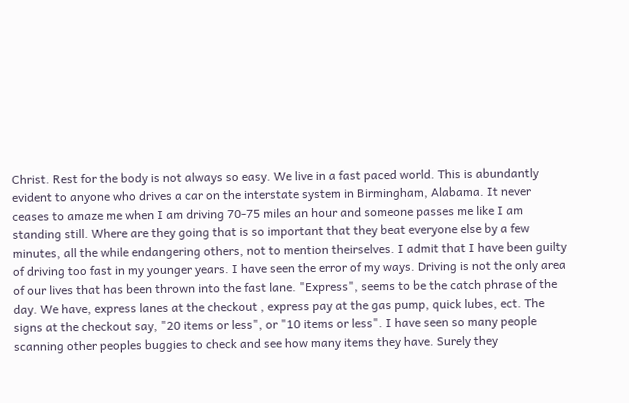Christ. Rest for the body is not always so easy. We live in a fast paced world. This is abundantly evident to anyone who drives a car on the interstate system in Birmingham, Alabama. It never ceases to amaze me when I am driving 70-75 miles an hour and someone passes me like I am standing still. Where are they going that is so important that they beat everyone else by a few minutes, all the while endangering others, not to mention theirselves. I admit that I have been guilty of driving too fast in my younger years. I have seen the error of my ways. Driving is not the only area of our lives that has been thrown into the fast lane. "Express", seems to be the catch phrase of the day. We have, express lanes at the checkout , express pay at the gas pump, quick lubes, ect. The signs at the checkout say, "20 items or less", or "10 items or less". I have seen so many people scanning other peoples buggies to check and see how many items they have. Surely they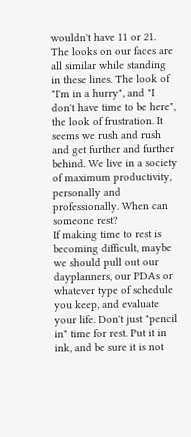wouldn't have 11 or 21. The looks on our faces are all similar while standing in these lines. The look of "I'm in a hurry", and "I don't have time to be here", the look of frustration. It seems we rush and rush and get further and further behind. We live in a society of maximum productivity, personally and professionally. When can someone rest?
If making time to rest is becoming difficult, maybe we should pull out our dayplanners, our PDAs or whatever type of schedule you keep, and evaluate your life. Don't just "pencil in" time for rest. Put it in ink, and be sure it is not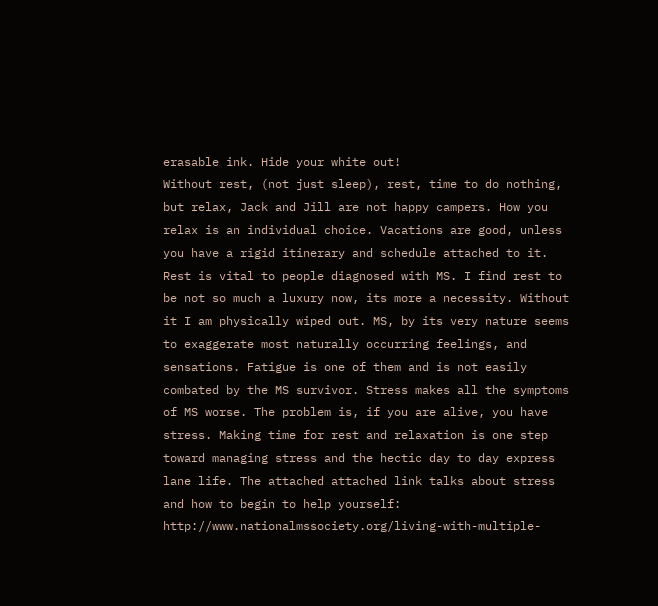erasable ink. Hide your white out!
Without rest, (not just sleep), rest, time to do nothing, but relax, Jack and Jill are not happy campers. How you relax is an individual choice. Vacations are good, unless you have a rigid itinerary and schedule attached to it. Rest is vital to people diagnosed with MS. I find rest to be not so much a luxury now, its more a necessity. Without it I am physically wiped out. MS, by its very nature seems to exaggerate most naturally occurring feelings, and sensations. Fatigue is one of them and is not easily combated by the MS survivor. Stress makes all the symptoms of MS worse. The problem is, if you are alive, you have stress. Making time for rest and relaxation is one step toward managing stress and the hectic day to day express lane life. The attached attached link talks about stress and how to begin to help yourself: http://www.nationalmssociety.org/living-with-multiple-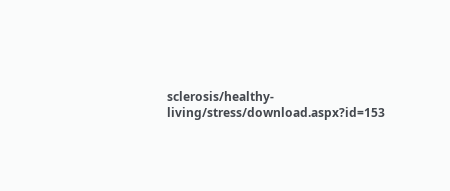sclerosis/healthy-living/stress/download.aspx?id=153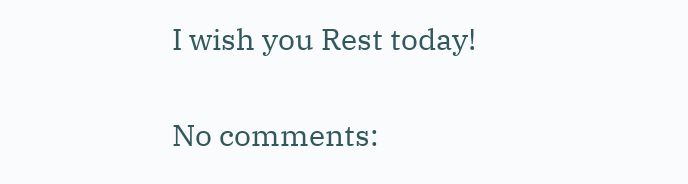I wish you Rest today!

No comments: